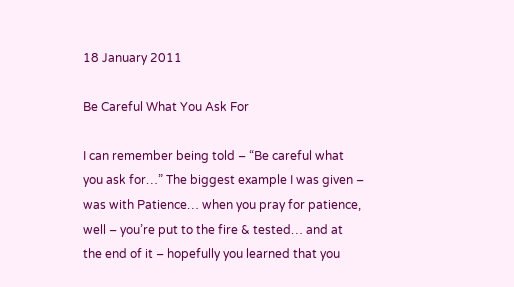18 January 2011

Be Careful What You Ask For

I can remember being told – “Be careful what you ask for…” The biggest example I was given – was with Patience… when you pray for patience, well – you’re put to the fire & tested… and at the end of it – hopefully you learned that you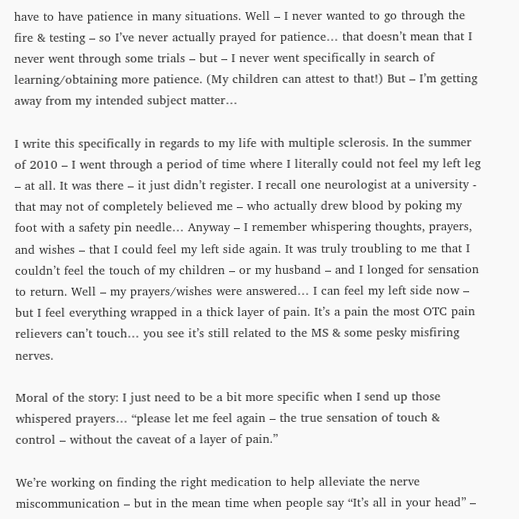have to have patience in many situations. Well – I never wanted to go through the fire & testing – so I’ve never actually prayed for patience… that doesn’t mean that I never went through some trials – but – I never went specifically in search of learning/obtaining more patience. (My children can attest to that!) But – I’m getting away from my intended subject matter…

I write this specifically in regards to my life with multiple sclerosis. In the summer of 2010 – I went through a period of time where I literally could not feel my left leg – at all. It was there – it just didn’t register. I recall one neurologist at a university - that may not of completely believed me – who actually drew blood by poking my foot with a safety pin needle… Anyway – I remember whispering thoughts, prayers, and wishes – that I could feel my left side again. It was truly troubling to me that I couldn’t feel the touch of my children – or my husband – and I longed for sensation to return. Well – my prayers/wishes were answered… I can feel my left side now – but I feel everything wrapped in a thick layer of pain. It’s a pain the most OTC pain relievers can’t touch… you see it’s still related to the MS & some pesky misfiring nerves.

Moral of the story: I just need to be a bit more specific when I send up those whispered prayers… “please let me feel again – the true sensation of touch & control – without the caveat of a layer of pain.”

We’re working on finding the right medication to help alleviate the nerve miscommunication – but in the mean time when people say “It’s all in your head” –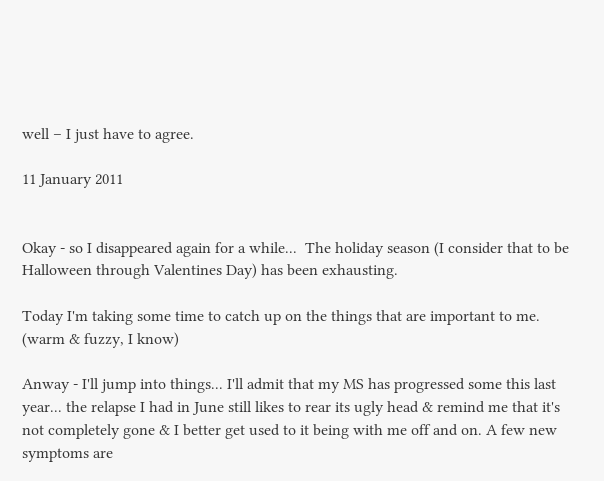well – I just have to agree.

11 January 2011


Okay - so I disappeared again for a while...  The holiday season (I consider that to be Halloween through Valentines Day) has been exhausting.

Today I'm taking some time to catch up on the things that are important to me.  (warm & fuzzy, I know)

Anway - I'll jump into things... I'll admit that my MS has progressed some this last year... the relapse I had in June still likes to rear its ugly head & remind me that it's not completely gone & I better get used to it being with me off and on. A few new symptoms are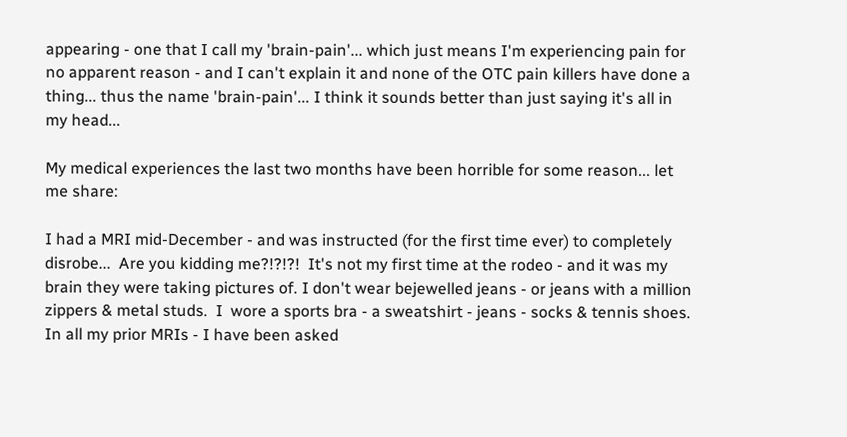appearing - one that I call my 'brain-pain'... which just means I'm experiencing pain for no apparent reason - and I can't explain it and none of the OTC pain killers have done a thing... thus the name 'brain-pain'... I think it sounds better than just saying it's all in my head...

My medical experiences the last two months have been horrible for some reason... let me share:

I had a MRI mid-December - and was instructed (for the first time ever) to completely disrobe...  Are you kidding me?!?!?!  It's not my first time at the rodeo - and it was my brain they were taking pictures of. I don't wear bejewelled jeans - or jeans with a million zippers & metal studs.  I  wore a sports bra - a sweatshirt - jeans - socks & tennis shoes.  In all my prior MRIs - I have been asked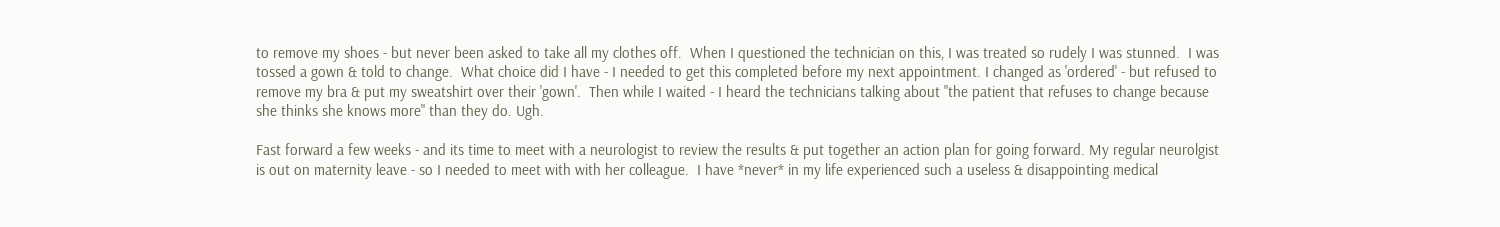to remove my shoes - but never been asked to take all my clothes off.  When I questioned the technician on this, I was treated so rudely I was stunned.  I was tossed a gown & told to change.  What choice did I have - I needed to get this completed before my next appointment. I changed as 'ordered' - but refused to remove my bra & put my sweatshirt over their 'gown'.  Then while I waited - I heard the technicians talking about "the patient that refuses to change because she thinks she knows more" than they do. Ugh.

Fast forward a few weeks - and its time to meet with a neurologist to review the results & put together an action plan for going forward. My regular neurolgist is out on maternity leave - so I needed to meet with with her colleague.  I have *never* in my life experienced such a useless & disappointing medical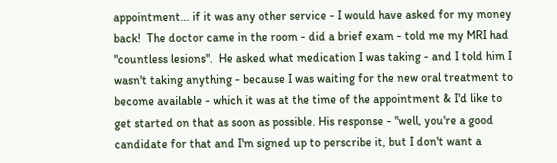appointment... if it was any other service - I would have asked for my money back!  The doctor came in the room - did a brief exam - told me my MRI had "countless lesions".  He asked what medication I was taking - and I told him I wasn't taking anything - because I was waiting for the new oral treatment to become available - which it was at the time of the appointment & I'd like to get started on that as soon as possible. His response - "well, you're a good candidate for that and I'm signed up to perscribe it, but I don't want a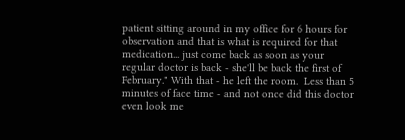patient sitting around in my office for 6 hours for observation and that is what is required for that medication... just come back as soon as your regular doctor is back - she'll be back the first of February." With that - he left the room.  Less than 5 minutes of face time - and not once did this doctor even look me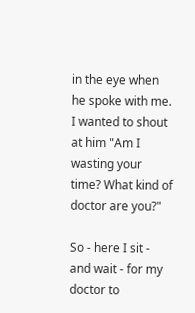in the eye when he spoke with me.  I wanted to shout at him "Am I wasting your time? What kind of doctor are you?"

So - here I sit - and wait - for my doctor to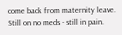come back from maternity leave.  Still on no meds - still in pain.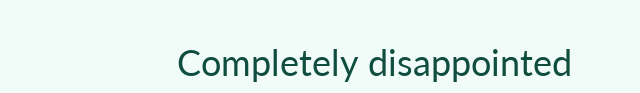Completely disappointed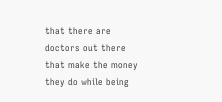that there are doctors out there that make the money they do while being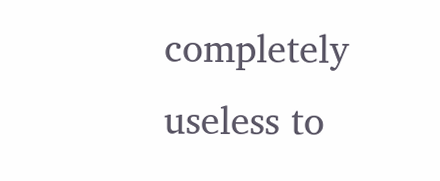completely useless to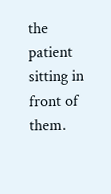the patient sitting in front of them.